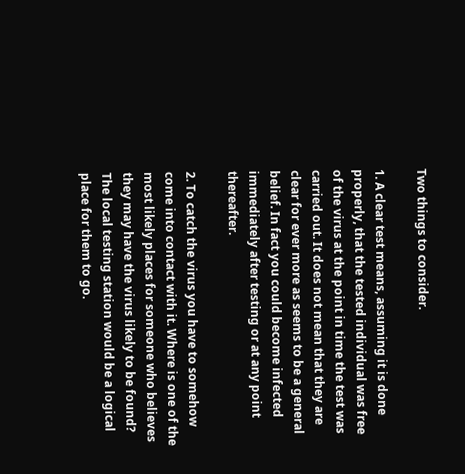Two things to consider.

1. A clear test means, assuming it is done properly, that the tested individual was free of the virus at the point in time the test was carried out. It does not mean that they are clear for ever more as seems to be a general belief. In fact you could become infected immediately after testing or at any point thereafter.

2. To catch the virus you have to somehow come into contact with it. Where is one of the most likely places for someone who believes they may have the virus likely to be found? The local testing station would be a logical place for them to go.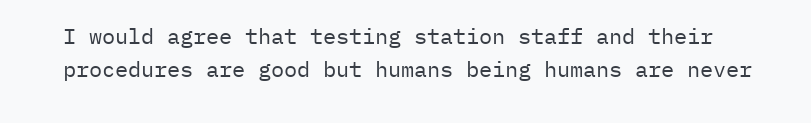I would agree that testing station staff and their procedures are good but humans being humans are never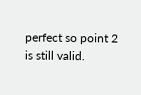perfect so point 2 is still valid.